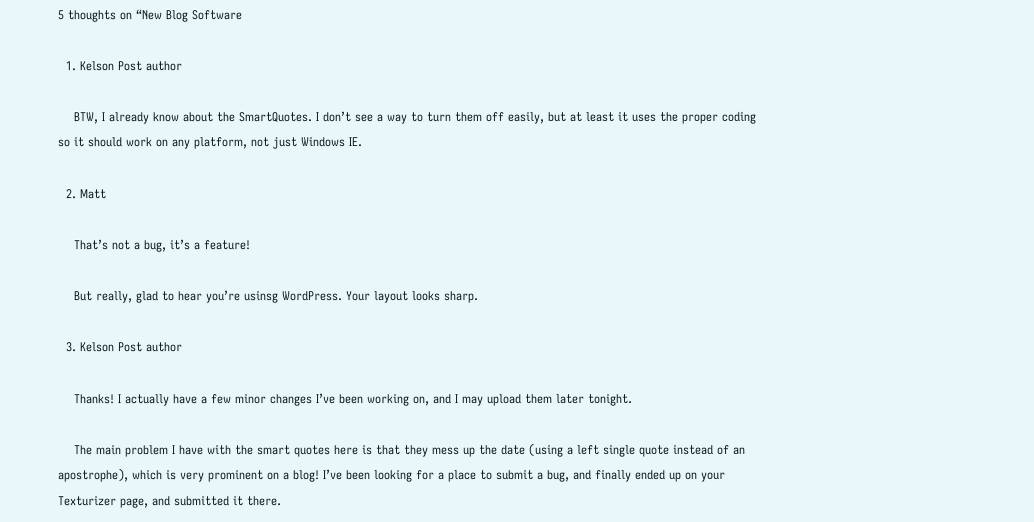5 thoughts on “New Blog Software

  1. Kelson Post author

    BTW, I already know about the SmartQuotes. I don’t see a way to turn them off easily, but at least it uses the proper coding so it should work on any platform, not just Windows IE.

  2. Matt

    That’s not a bug, it’s a feature!

    But really, glad to hear you’re usinsg WordPress. Your layout looks sharp.

  3. Kelson Post author

    Thanks! I actually have a few minor changes I’ve been working on, and I may upload them later tonight.

    The main problem I have with the smart quotes here is that they mess up the date (using a left single quote instead of an apostrophe), which is very prominent on a blog! I’ve been looking for a place to submit a bug, and finally ended up on your Texturizer page, and submitted it there.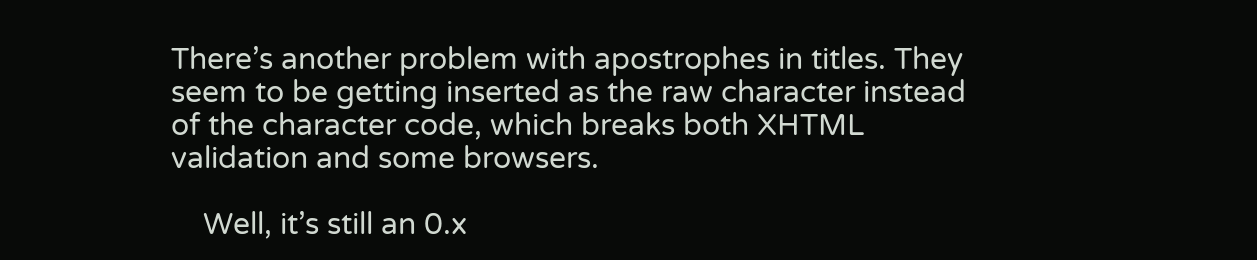There’s another problem with apostrophes in titles. They seem to be getting inserted as the raw character instead of the character code, which breaks both XHTML validation and some browsers.

    Well, it’s still an 0.x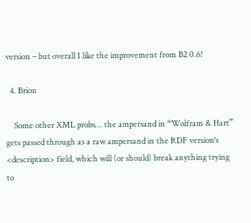version – but overall I like the improvement from B2 0.6!

  4. Brion

    Some other XML probs… the ampersand in “Wolfram & Hart” gets passed through as a raw ampersand in the RDF version‘s <description> field, which will (or should) break anything trying to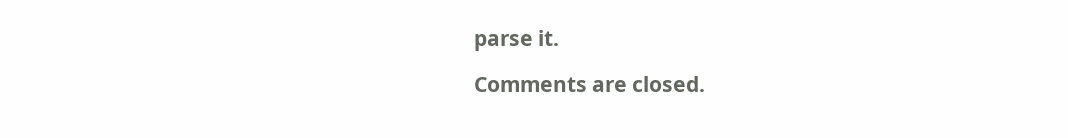parse it.

Comments are closed.